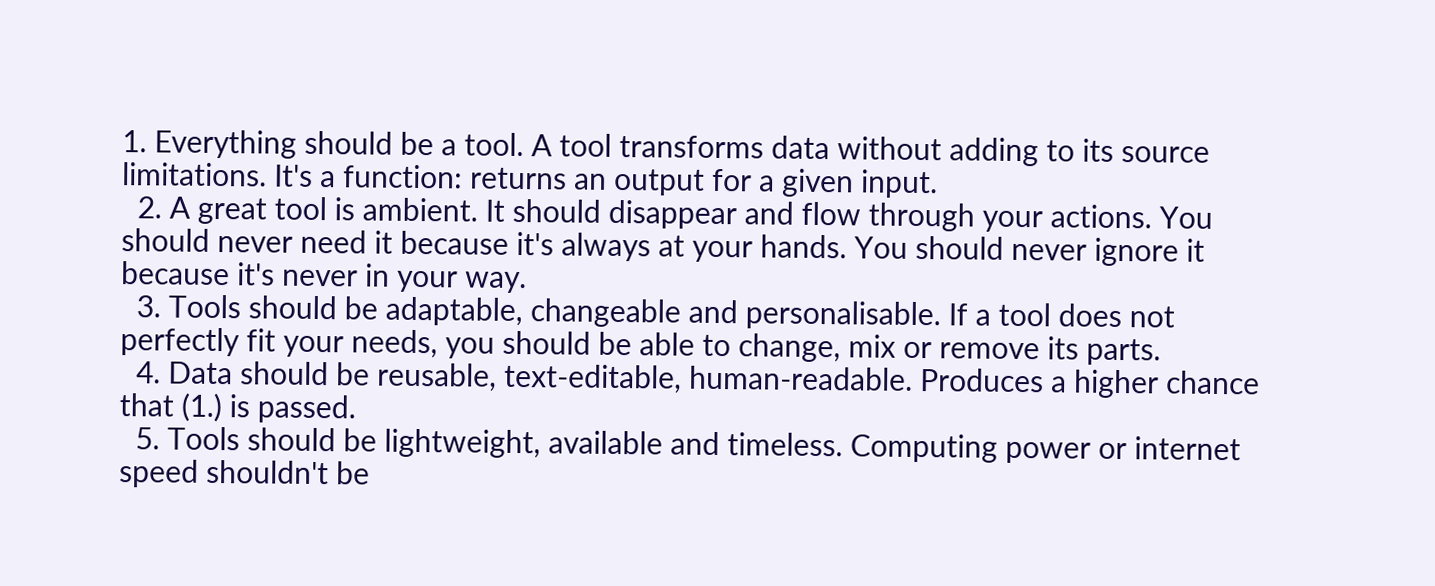1. Everything should be a tool. A tool transforms data without adding to its source limitations. It's a function: returns an output for a given input.
  2. A great tool is ambient. It should disappear and flow through your actions. You should never need it because it's always at your hands. You should never ignore it because it's never in your way.
  3. Tools should be adaptable, changeable and personalisable. If a tool does not perfectly fit your needs, you should be able to change, mix or remove its parts.
  4. Data should be reusable, text-editable, human-readable. Produces a higher chance that (1.) is passed.
  5. Tools should be lightweight, available and timeless. Computing power or internet speed shouldn't be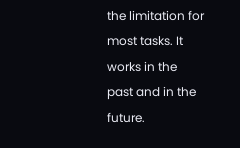the limitation for most tasks. It works in the past and in the future.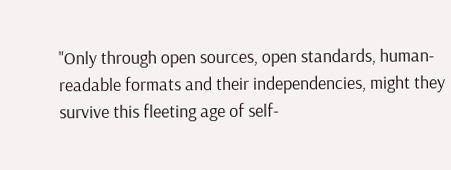"Only through open sources, open standards, human-readable formats and their independencies, might they survive this fleeting age of self-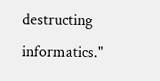destructing informatics."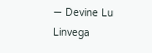― Devine Lu Linvega